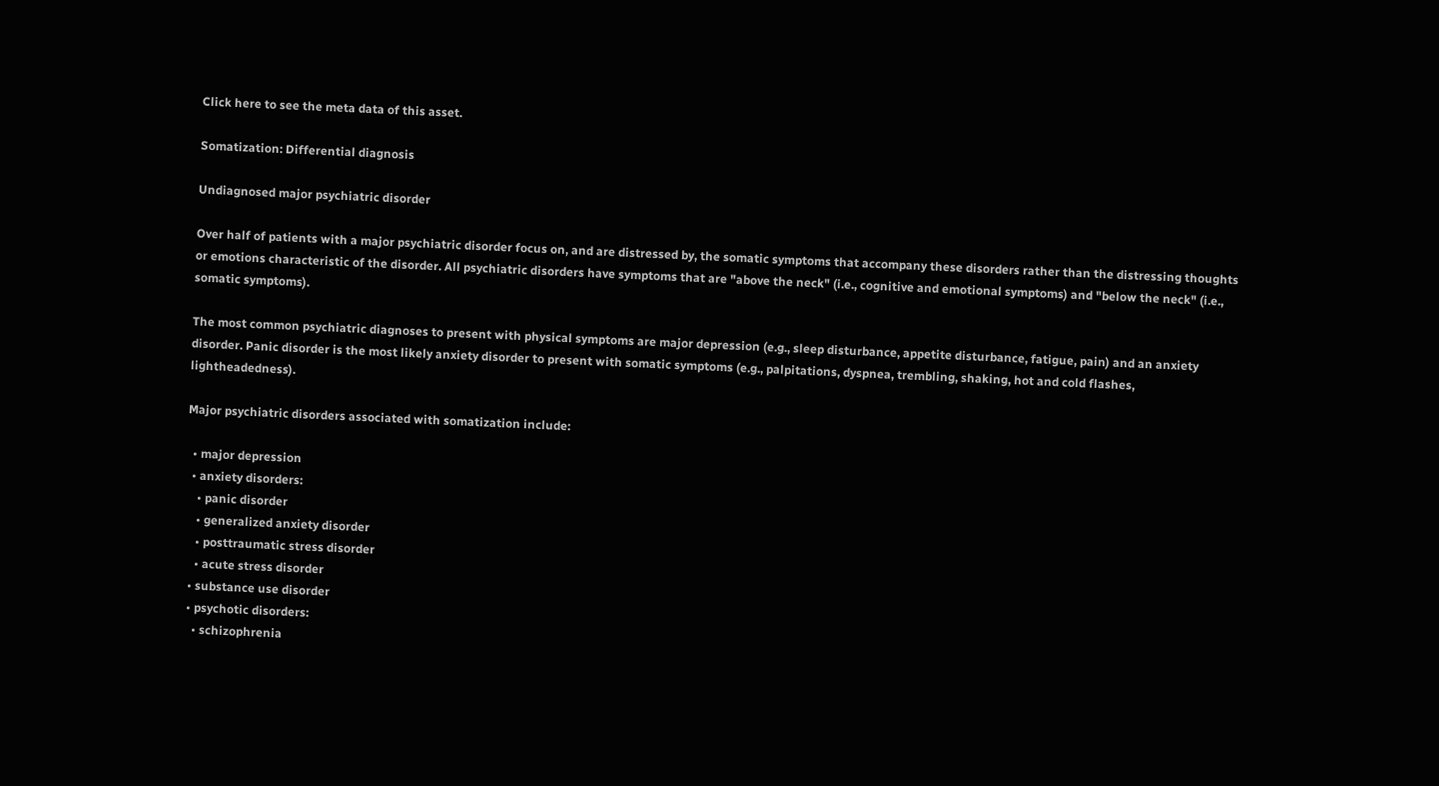Click here to see the meta data of this asset.

Somatization: Differential diagnosis

Undiagnosed major psychiatric disorder

Over half of patients with a major psychiatric disorder focus on, and are distressed by, the somatic symptoms that accompany these disorders rather than the distressing thoughts or emotions characteristic of the disorder. All psychiatric disorders have symptoms that are "above the neck" (i.e., cognitive and emotional symptoms) and "below the neck" (i.e., somatic symptoms).

The most common psychiatric diagnoses to present with physical symptoms are major depression (e.g., sleep disturbance, appetite disturbance, fatigue, pain) and an anxiety disorder. Panic disorder is the most likely anxiety disorder to present with somatic symptoms (e.g., palpitations, dyspnea, trembling, shaking, hot and cold flashes, lightheadedness).

Major psychiatric disorders associated with somatization include:

  • major depression
  • anxiety disorders:
    • panic disorder
    • generalized anxiety disorder
    • posttraumatic stress disorder
    • acute stress disorder
  • substance use disorder
  • psychotic disorders:
    • schizophrenia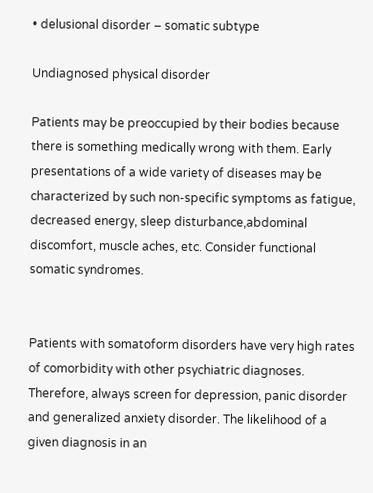• delusional disorder – somatic subtype

Undiagnosed physical disorder

Patients may be preoccupied by their bodies because there is something medically wrong with them. Early presentations of a wide variety of diseases may be characterized by such non-specific symptoms as fatigue, decreased energy, sleep disturbance,abdominal discomfort, muscle aches, etc. Consider functional somatic syndromes.


Patients with somatoform disorders have very high rates of comorbidity with other psychiatric diagnoses. Therefore, always screen for depression, panic disorder and generalized anxiety disorder. The likelihood of a given diagnosis in an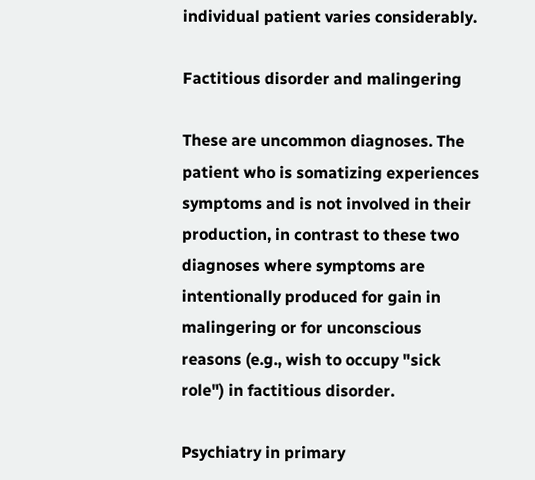individual patient varies considerably.

Factitious disorder and malingering

These are uncommon diagnoses. The patient who is somatizing experiences symptoms and is not involved in their production, in contrast to these two diagnoses where symptoms are intentionally produced for gain in malingering or for unconscious reasons (e.g., wish to occupy "sick role") in factitious disorder.

Psychiatry in primary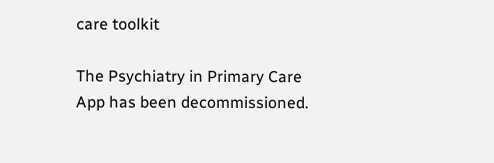care toolkit

The Psychiatry in Primary Care App has been decommissioned.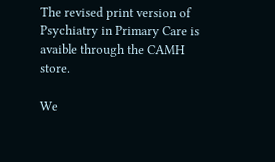The revised print version of Psychiatry in Primary Care is avaible through the CAMH store.

We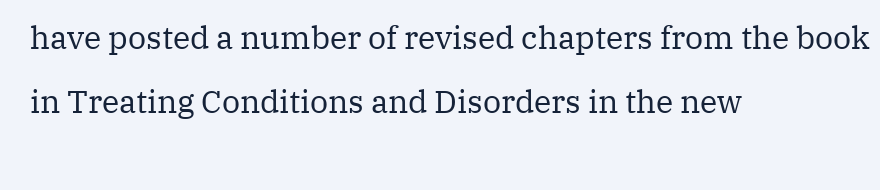have posted a number of revised chapters from the book in Treating Conditions and Disorders in the new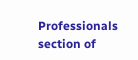Professionals section of